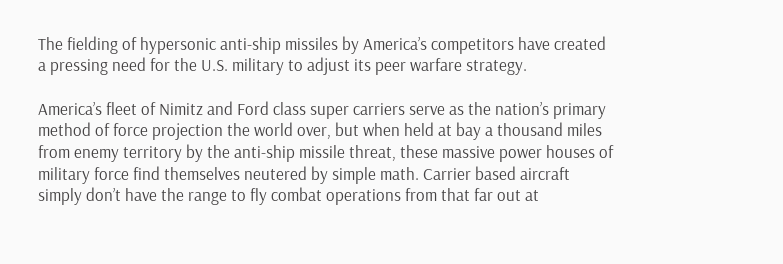The fielding of hypersonic anti-ship missiles by America’s competitors have created a pressing need for the U.S. military to adjust its peer warfare strategy.

America’s fleet of Nimitz and Ford class super carriers serve as the nation’s primary method of force projection the world over, but when held at bay a thousand miles from enemy territory by the anti-ship missile threat, these massive power houses of military force find themselves neutered by simple math. Carrier based aircraft simply don’t have the range to fly combat operations from that far out at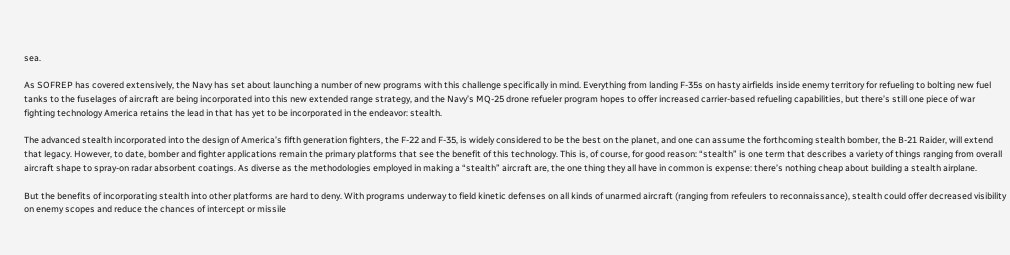sea.

As SOFREP has covered extensively, the Navy has set about launching a number of new programs with this challenge specifically in mind. Everything from landing F-35s on hasty airfields inside enemy territory for refueling to bolting new fuel tanks to the fuselages of aircraft are being incorporated into this new extended range strategy, and the Navy’s MQ-25 drone refueler program hopes to offer increased carrier-based refueling capabilities, but there’s still one piece of war fighting technology America retains the lead in that has yet to be incorporated in the endeavor: stealth.

The advanced stealth incorporated into the design of America’s fifth generation fighters, the F-22 and F-35, is widely considered to be the best on the planet, and one can assume the forthcoming stealth bomber, the B-21 Raider, will extend that legacy. However, to date, bomber and fighter applications remain the primary platforms that see the benefit of this technology. This is, of course, for good reason: “stealth” is one term that describes a variety of things ranging from overall aircraft shape to spray-on radar absorbent coatings. As diverse as the methodologies employed in making a “stealth” aircraft are, the one thing they all have in common is expense: there’s nothing cheap about building a stealth airplane.

But the benefits of incorporating stealth into other platforms are hard to deny. With programs underway to field kinetic defenses on all kinds of unarmed aircraft (ranging from refeulers to reconnaissance), stealth could offer decreased visibility on enemy scopes and reduce the chances of intercept or missile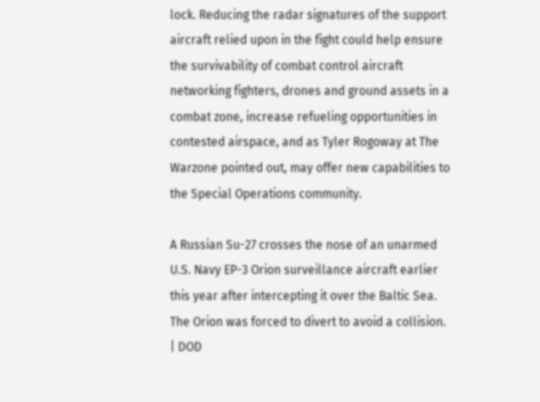lock. Reducing the radar signatures of the support aircraft relied upon in the fight could help ensure the survivability of combat control aircraft networking fighters, drones and ground assets in a combat zone, increase refueling opportunities in contested airspace, and as Tyler Rogoway at The Warzone pointed out, may offer new capabilities to the Special Operations community.

A Russian Su-27 crosses the nose of an unarmed U.S. Navy EP-3 Orion surveillance aircraft earlier this year after intercepting it over the Baltic Sea. The Orion was forced to divert to avoid a collision. | DOD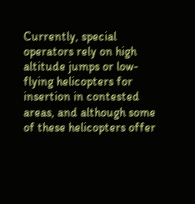Currently, special operators rely on high altitude jumps or low-flying helicopters for insertion in contested areas, and although some of these helicopters offer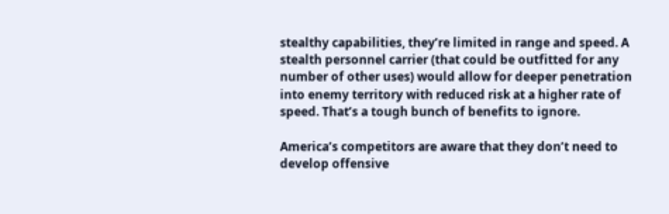stealthy capabilities, they’re limited in range and speed. A stealth personnel carrier (that could be outfitted for any number of other uses) would allow for deeper penetration into enemy territory with reduced risk at a higher rate of speed. That’s a tough bunch of benefits to ignore.

America’s competitors are aware that they don’t need to develop offensive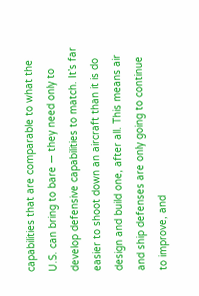capabilities that are comparable to what the U.S. can bring to bare — they need only to develop defensive capabilities to match. It’s far easier to shoot down an aircraft than it is do design and build one, after all. This means air and ship defenses are only going to continue to improve, and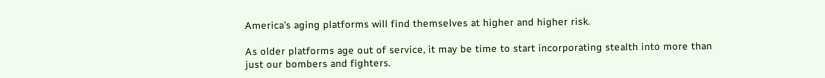America’s aging platforms will find themselves at higher and higher risk.

As older platforms age out of service, it may be time to start incorporating stealth into more than just our bombers and fighters.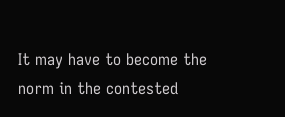It may have to become the norm in the contested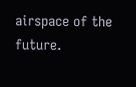airspace of the future.